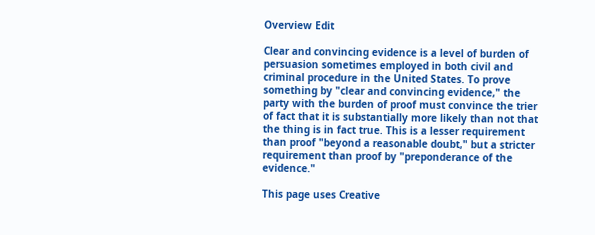Overview Edit

Clear and convincing evidence is a level of burden of persuasion sometimes employed in both civil and criminal procedure in the United States. To prove something by "clear and convincing evidence," the party with the burden of proof must convince the trier of fact that it is substantially more likely than not that the thing is in fact true. This is a lesser requirement than proof "beyond a reasonable doubt," but a stricter requirement than proof by "preponderance of the evidence."

This page uses Creative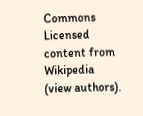Commons Licensed content from Wikipedia (view authors).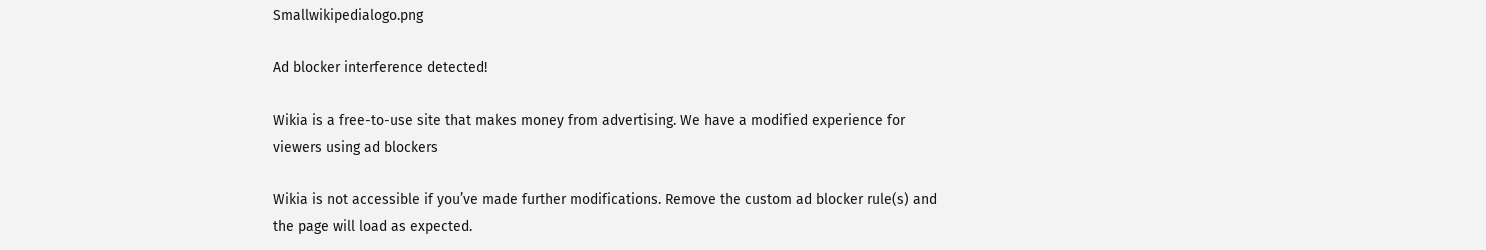Smallwikipedialogo.png

Ad blocker interference detected!

Wikia is a free-to-use site that makes money from advertising. We have a modified experience for viewers using ad blockers

Wikia is not accessible if you’ve made further modifications. Remove the custom ad blocker rule(s) and the page will load as expected.